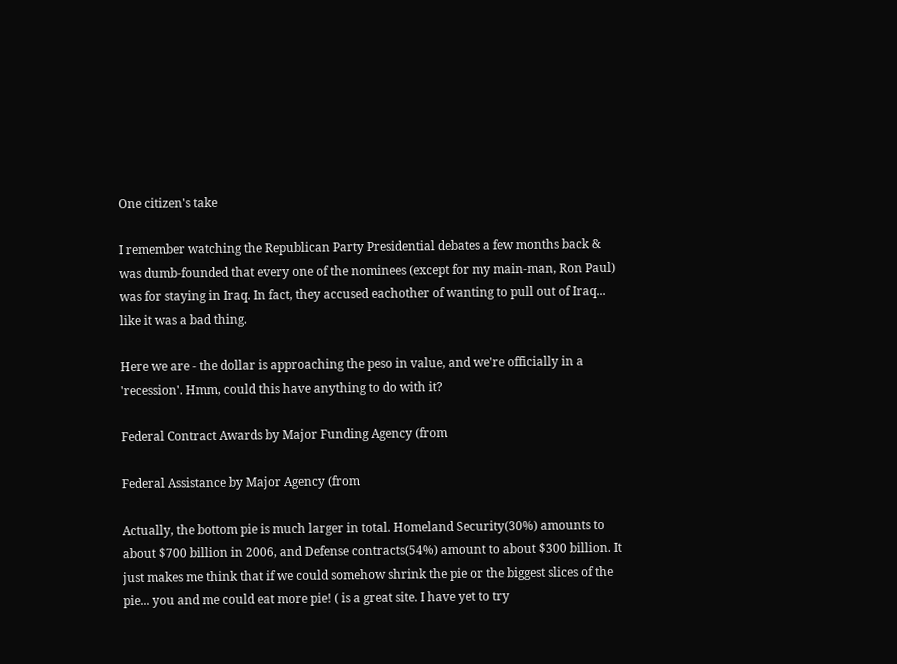One citizen's take

I remember watching the Republican Party Presidential debates a few months back & was dumb-founded that every one of the nominees (except for my main-man, Ron Paul) was for staying in Iraq. In fact, they accused eachother of wanting to pull out of Iraq... like it was a bad thing.

Here we are - the dollar is approaching the peso in value, and we're officially in a 'recession'. Hmm, could this have anything to do with it?

Federal Contract Awards by Major Funding Agency (from

Federal Assistance by Major Agency (from

Actually, the bottom pie is much larger in total. Homeland Security(30%) amounts to about $700 billion in 2006, and Defense contracts(54%) amount to about $300 billion. It just makes me think that if we could somehow shrink the pie or the biggest slices of the pie... you and me could eat more pie! ( is a great site. I have yet to try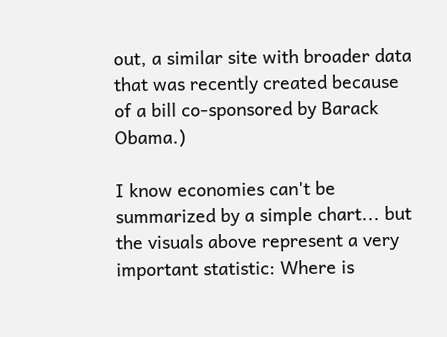out, a similar site with broader data that was recently created because of a bill co-sponsored by Barack Obama.)

I know economies can't be summarized by a simple chart... but the visuals above represent a very important statistic: Where is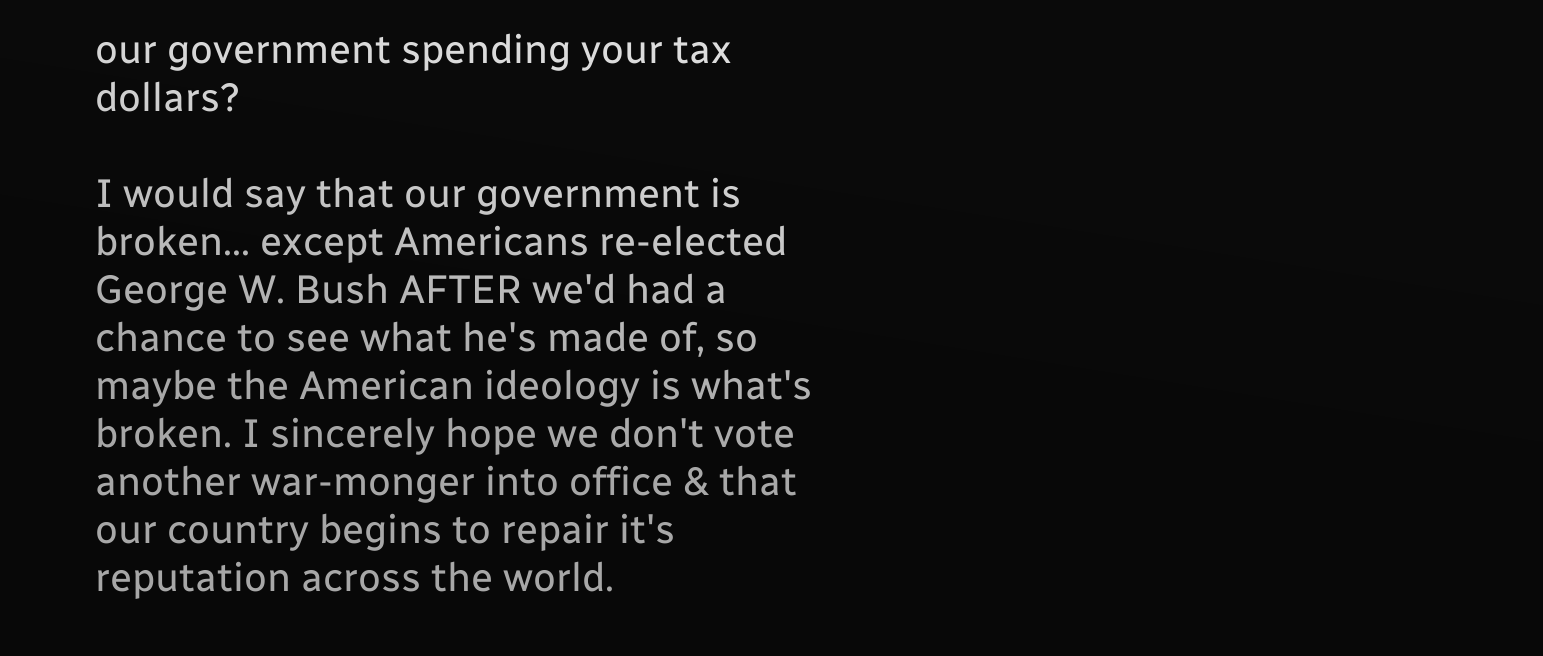our government spending your tax dollars?

I would say that our government is broken... except Americans re-elected George W. Bush AFTER we'd had a chance to see what he's made of, so maybe the American ideology is what's broken. I sincerely hope we don't vote another war-monger into office & that our country begins to repair it's reputation across the world.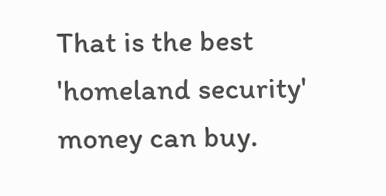That is the best 'homeland security' money can buy.